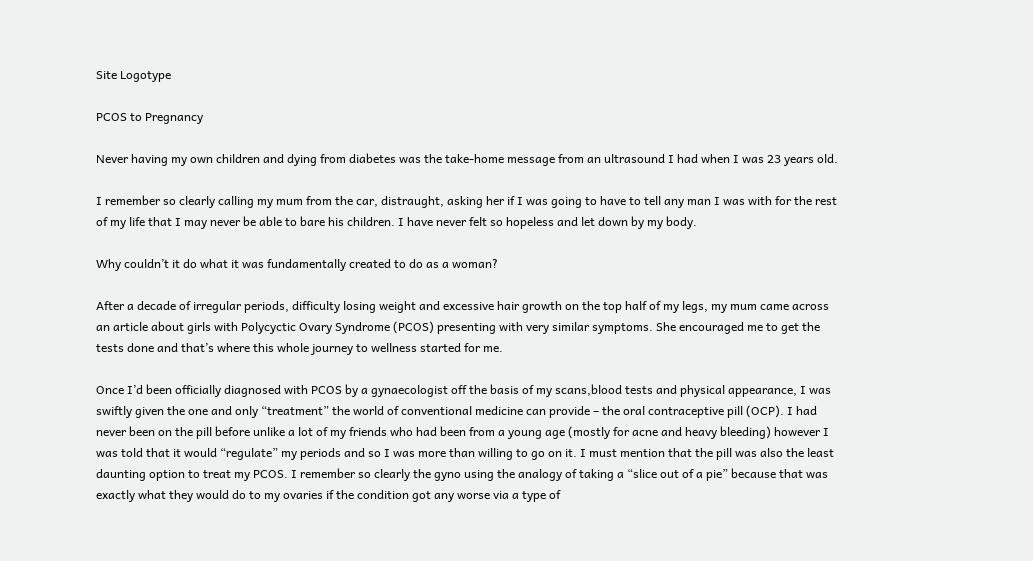Site Logotype

PCOS to Pregnancy

Never having my own children and dying from diabetes was the take-home message from an ultrasound I had when I was 23 years old.

I remember so clearly calling my mum from the car, distraught, asking her if I was going to have to tell any man I was with for the rest of my life that I may never be able to bare his children. I have never felt so hopeless and let down by my body.

Why couldn’t it do what it was fundamentally created to do as a woman?

After a decade of irregular periods, difficulty losing weight and excessive hair growth on the top half of my legs, my mum came across an article about girls with Polycyctic Ovary Syndrome (PCOS) presenting with very similar symptoms. She encouraged me to get the tests done and that’s where this whole journey to wellness started for me.

Once I’d been officially diagnosed with PCOS by a gynaecologist off the basis of my scans,blood tests and physical appearance, I was swiftly given the one and only “treatment” the world of conventional medicine can provide – the oral contraceptive pill (OCP). I had never been on the pill before unlike a lot of my friends who had been from a young age (mostly for acne and heavy bleeding) however I was told that it would “regulate” my periods and so I was more than willing to go on it. I must mention that the pill was also the least daunting option to treat my PCOS. I remember so clearly the gyno using the analogy of taking a “slice out of a pie” because that was exactly what they would do to my ovaries if the condition got any worse via a type of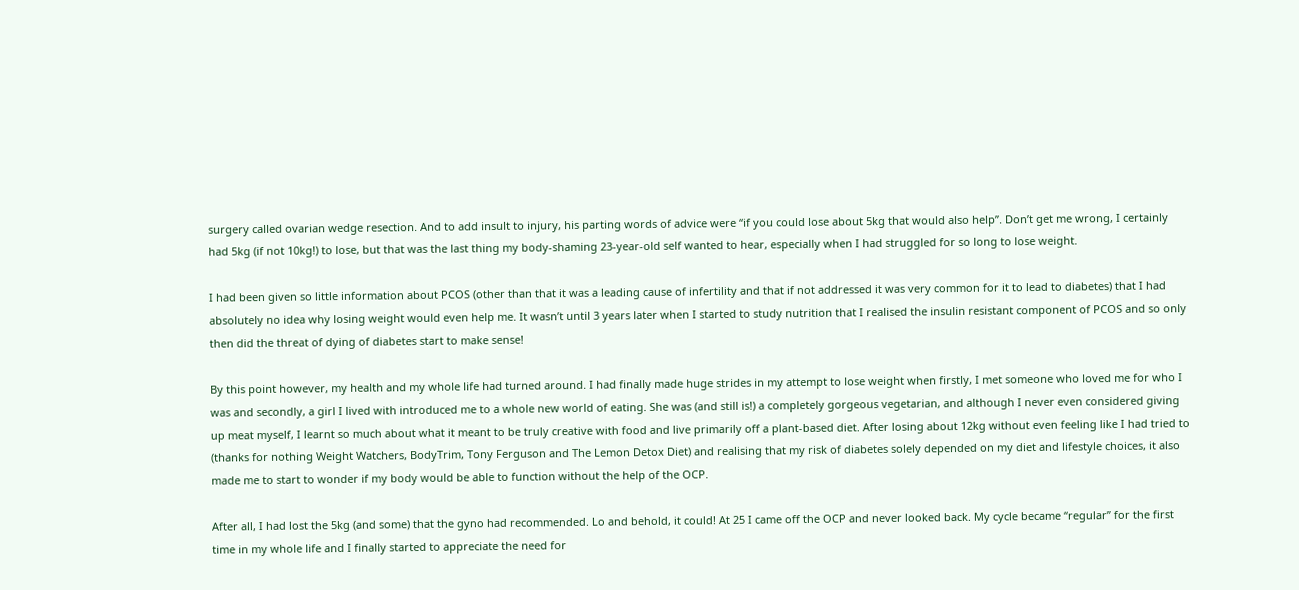surgery called ovarian wedge resection. And to add insult to injury, his parting words of advice were “if you could lose about 5kg that would also help”. Don’t get me wrong, I certainly had 5kg (if not 10kg!) to lose, but that was the last thing my body-shaming 23-year-old self wanted to hear, especially when I had struggled for so long to lose weight.

I had been given so little information about PCOS (other than that it was a leading cause of infertility and that if not addressed it was very common for it to lead to diabetes) that I had absolutely no idea why losing weight would even help me. It wasn’t until 3 years later when I started to study nutrition that I realised the insulin resistant component of PCOS and so only then did the threat of dying of diabetes start to make sense!

By this point however, my health and my whole life had turned around. I had finally made huge strides in my attempt to lose weight when firstly, I met someone who loved me for who I was and secondly, a girl I lived with introduced me to a whole new world of eating. She was (and still is!) a completely gorgeous vegetarian, and although I never even considered giving up meat myself, I learnt so much about what it meant to be truly creative with food and live primarily off a plant-based diet. After losing about 12kg without even feeling like I had tried to (thanks for nothing Weight Watchers, BodyTrim, Tony Ferguson and The Lemon Detox Diet) and realising that my risk of diabetes solely depended on my diet and lifestyle choices, it also made me to start to wonder if my body would be able to function without the help of the OCP.

After all, I had lost the 5kg (and some) that the gyno had recommended. Lo and behold, it could! At 25 I came off the OCP and never looked back. My cycle became “regular” for the first time in my whole life and I finally started to appreciate the need for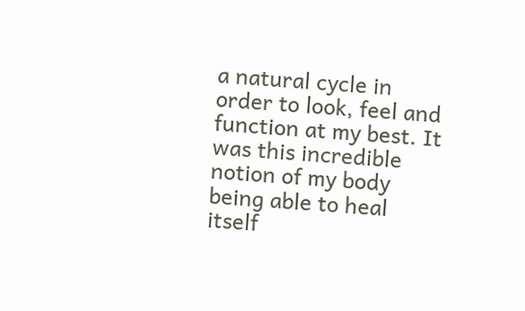a natural cycle in order to look, feel and function at my best. It was this incredible notion of my body being able to heal itself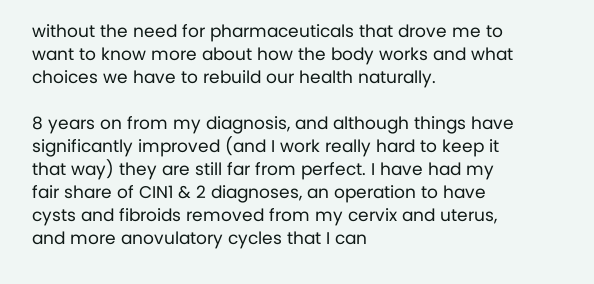without the need for pharmaceuticals that drove me to want to know more about how the body works and what choices we have to rebuild our health naturally.

8 years on from my diagnosis, and although things have significantly improved (and I work really hard to keep it that way) they are still far from perfect. I have had my fair share of CIN1 & 2 diagnoses, an operation to have cysts and fibroids removed from my cervix and uterus, and more anovulatory cycles that I can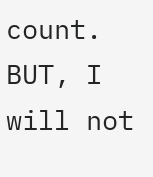count. BUT, I will not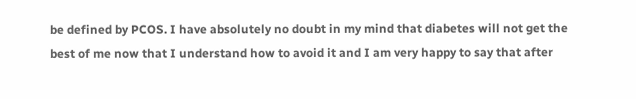be defined by PCOS. I have absolutely no doubt in my mind that diabetes will not get the best of me now that I understand how to avoid it and I am very happy to say that after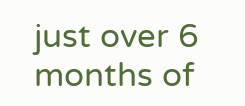just over 6 months of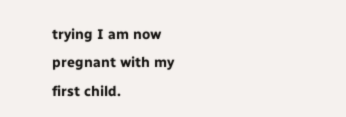trying I am now pregnant with my first child.